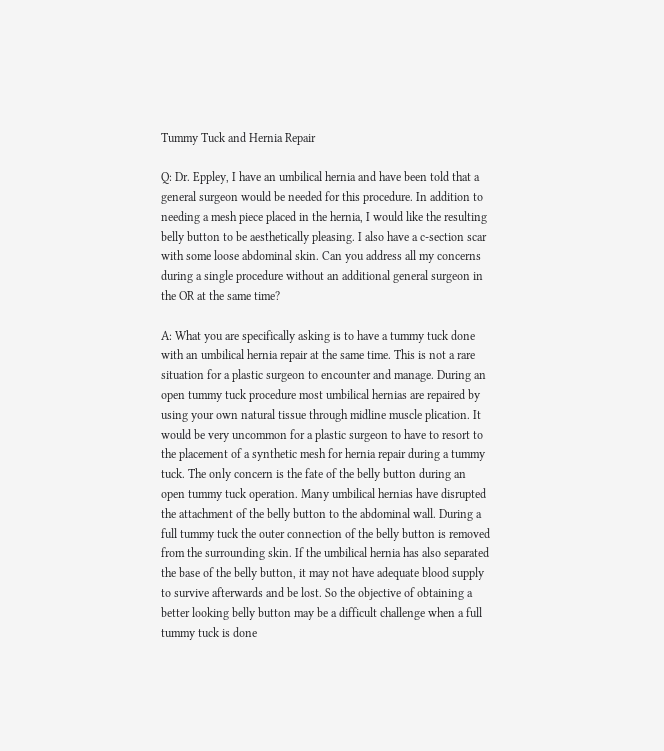Tummy Tuck and Hernia Repair

Q: Dr. Eppley, I have an umbilical hernia and have been told that a general surgeon would be needed for this procedure. In addition to needing a mesh piece placed in the hernia, I would like the resulting belly button to be aesthetically pleasing. I also have a c-section scar with some loose abdominal skin. Can you address all my concerns during a single procedure without an additional general surgeon in the OR at the same time?

A: What you are specifically asking is to have a tummy tuck done with an umbilical hernia repair at the same time. This is not a rare situation for a plastic surgeon to encounter and manage. During an open tummy tuck procedure most umbilical hernias are repaired by using your own natural tissue through midline muscle plication. It would be very uncommon for a plastic surgeon to have to resort to the placement of a synthetic mesh for hernia repair during a tummy tuck. The only concern is the fate of the belly button during an open tummy tuck operation. Many umbilical hernias have disrupted the attachment of the belly button to the abdominal wall. During a full tummy tuck the outer connection of the belly button is removed from the surrounding skin. If the umbilical hernia has also separated the base of the belly button, it may not have adequate blood supply to survive afterwards and be lost. So the objective of obtaining a better looking belly button may be a difficult challenge when a full tummy tuck is done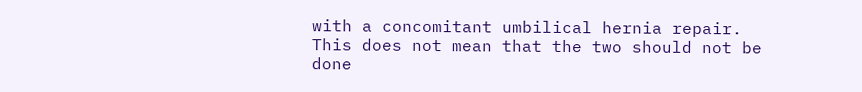with a concomitant umbilical hernia repair. This does not mean that the two should not be done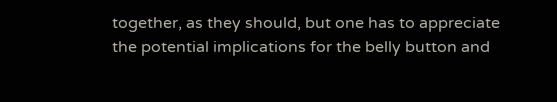together, as they should, but one has to appreciate the potential implications for the belly button and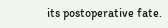its postoperative fate.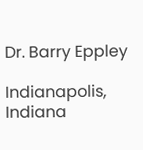Dr. Barry Eppley

Indianapolis, Indiana